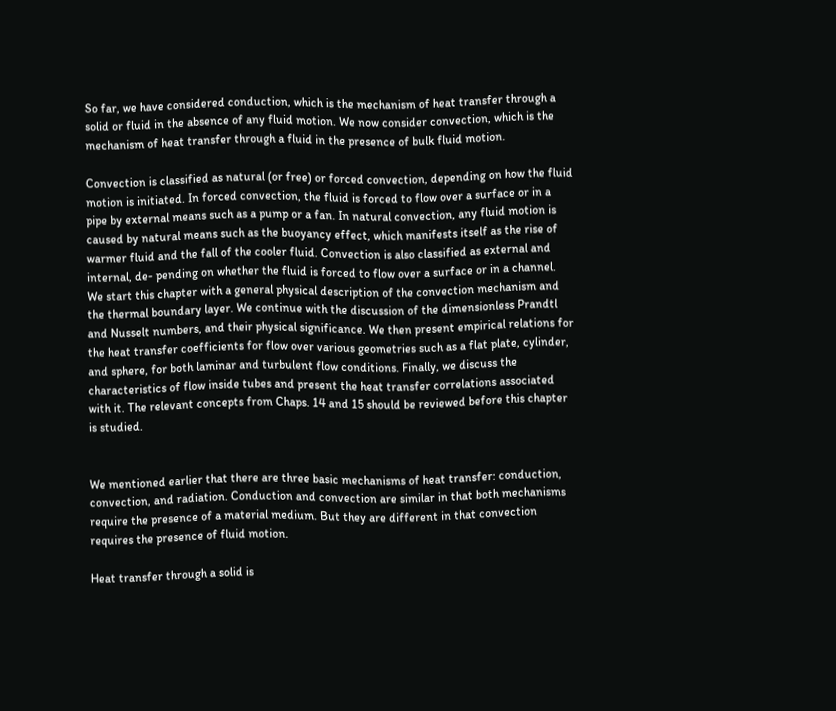So far, we have considered conduction, which is the mechanism of heat transfer through a solid or fluid in the absence of any fluid motion. We now consider convection, which is the mechanism of heat transfer through a fluid in the presence of bulk fluid motion.

Convection is classified as natural (or free) or forced convection, depending on how the fluid motion is initiated. In forced convection, the fluid is forced to flow over a surface or in a pipe by external means such as a pump or a fan. In natural convection, any fluid motion is caused by natural means such as the buoyancy effect, which manifests itself as the rise of warmer fluid and the fall of the cooler fluid. Convection is also classified as external and internal, de- pending on whether the fluid is forced to flow over a surface or in a channel. We start this chapter with a general physical description of the convection mechanism and the thermal boundary layer. We continue with the discussion of the dimensionless Prandtl and Nusselt numbers, and their physical significance. We then present empirical relations for the heat transfer coefficients for flow over various geometries such as a flat plate, cylinder, and sphere, for both laminar and turbulent flow conditions. Finally, we discuss the characteristics of flow inside tubes and present the heat transfer correlations associated with it. The relevant concepts from Chaps. 14 and 15 should be reviewed before this chapter is studied.


We mentioned earlier that there are three basic mechanisms of heat transfer: conduction, convection, and radiation. Conduction and convection are similar in that both mechanisms require the presence of a material medium. But they are different in that convection requires the presence of fluid motion.

Heat transfer through a solid is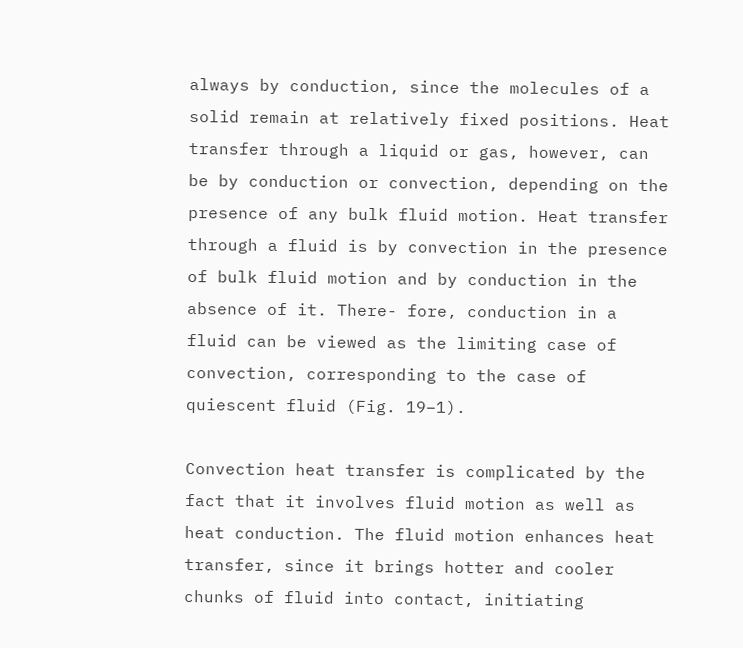always by conduction, since the molecules of a solid remain at relatively fixed positions. Heat transfer through a liquid or gas, however, can be by conduction or convection, depending on the presence of any bulk fluid motion. Heat transfer through a fluid is by convection in the presence of bulk fluid motion and by conduction in the absence of it. There- fore, conduction in a fluid can be viewed as the limiting case of convection, corresponding to the case of quiescent fluid (Fig. 19–1).

Convection heat transfer is complicated by the fact that it involves fluid motion as well as heat conduction. The fluid motion enhances heat transfer, since it brings hotter and cooler chunks of fluid into contact, initiating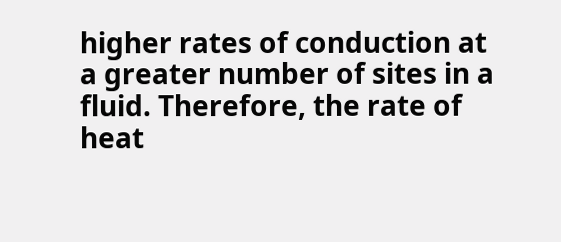higher rates of conduction at a greater number of sites in a fluid. Therefore, the rate of heat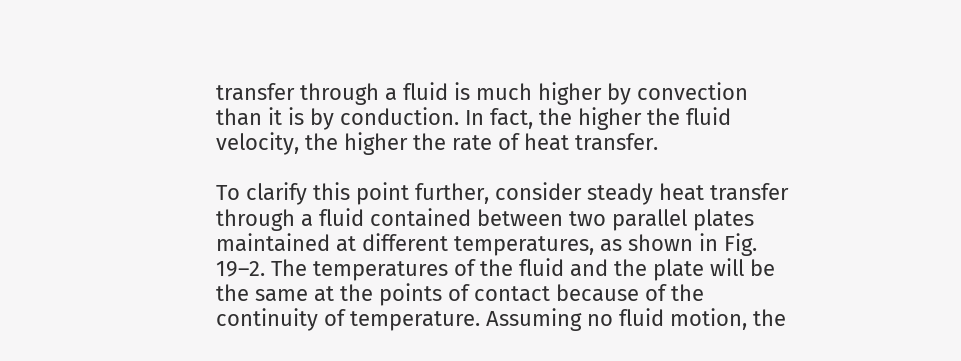transfer through a fluid is much higher by convection than it is by conduction. In fact, the higher the fluid velocity, the higher the rate of heat transfer.

To clarify this point further, consider steady heat transfer through a fluid contained between two parallel plates maintained at different temperatures, as shown in Fig. 19–2. The temperatures of the fluid and the plate will be the same at the points of contact because of the continuity of temperature. Assuming no fluid motion, the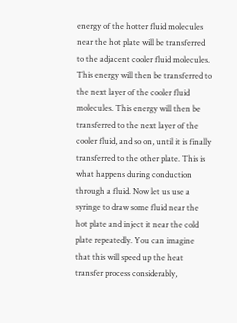energy of the hotter fluid molecules near the hot plate will be transferred to the adjacent cooler fluid molecules. This energy will then be transferred to the next layer of the cooler fluid molecules. This energy will then be transferred to the next layer of the cooler fluid, and so on, until it is finally transferred to the other plate. This is what happens during conduction through a fluid. Now let us use a syringe to draw some fluid near the hot plate and inject it near the cold plate repeatedly. You can imagine that this will speed up the heat transfer process considerably,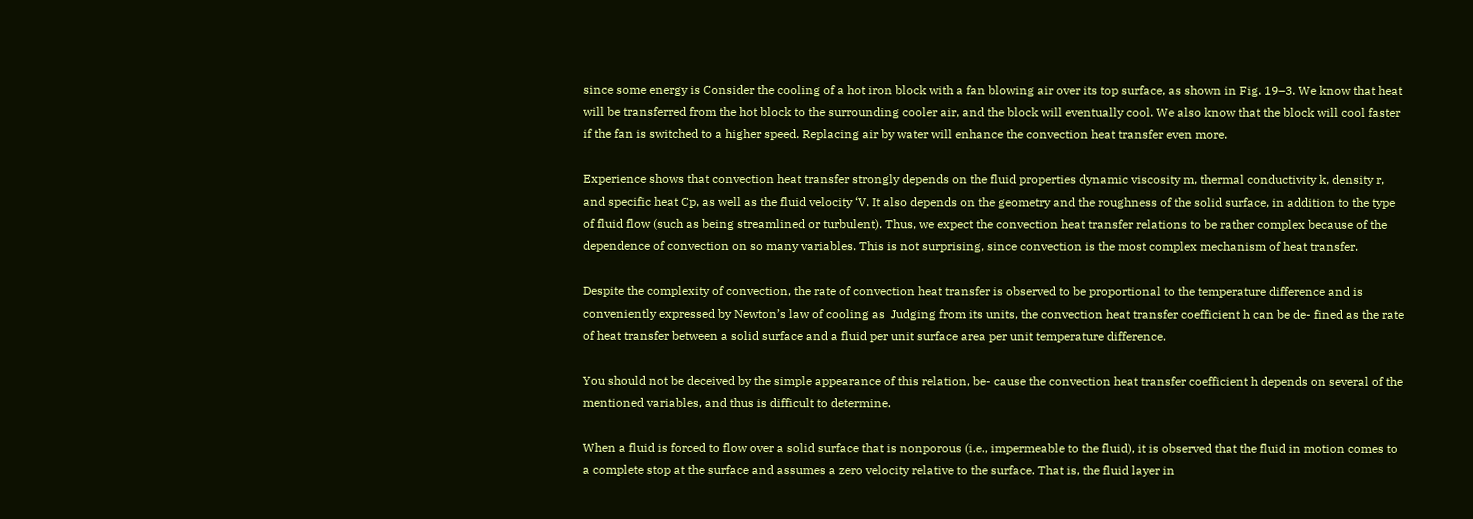since some energy is Consider the cooling of a hot iron block with a fan blowing air over its top surface, as shown in Fig. 19–3. We know that heat will be transferred from the hot block to the surrounding cooler air, and the block will eventually cool. We also know that the block will cool faster if the fan is switched to a higher speed. Replacing air by water will enhance the convection heat transfer even more.

Experience shows that convection heat transfer strongly depends on the fluid properties dynamic viscosity m, thermal conductivity k, density r, and specific heat Cp, as well as the fluid velocity ‘V. It also depends on the geometry and the roughness of the solid surface, in addition to the type of fluid flow (such as being streamlined or turbulent). Thus, we expect the convection heat transfer relations to be rather complex because of the dependence of convection on so many variables. This is not surprising, since convection is the most complex mechanism of heat transfer.

Despite the complexity of convection, the rate of convection heat transfer is observed to be proportional to the temperature difference and is conveniently expressed by Newton’s law of cooling as  Judging from its units, the convection heat transfer coefficient h can be de- fined as the rate of heat transfer between a solid surface and a fluid per unit surface area per unit temperature difference.

You should not be deceived by the simple appearance of this relation, be- cause the convection heat transfer coefficient h depends on several of the mentioned variables, and thus is difficult to determine.

When a fluid is forced to flow over a solid surface that is nonporous (i.e., impermeable to the fluid), it is observed that the fluid in motion comes to a complete stop at the surface and assumes a zero velocity relative to the surface. That is, the fluid layer in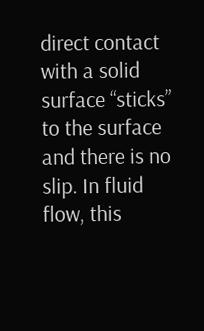direct contact with a solid surface “sticks” to the surface and there is no slip. In fluid flow, this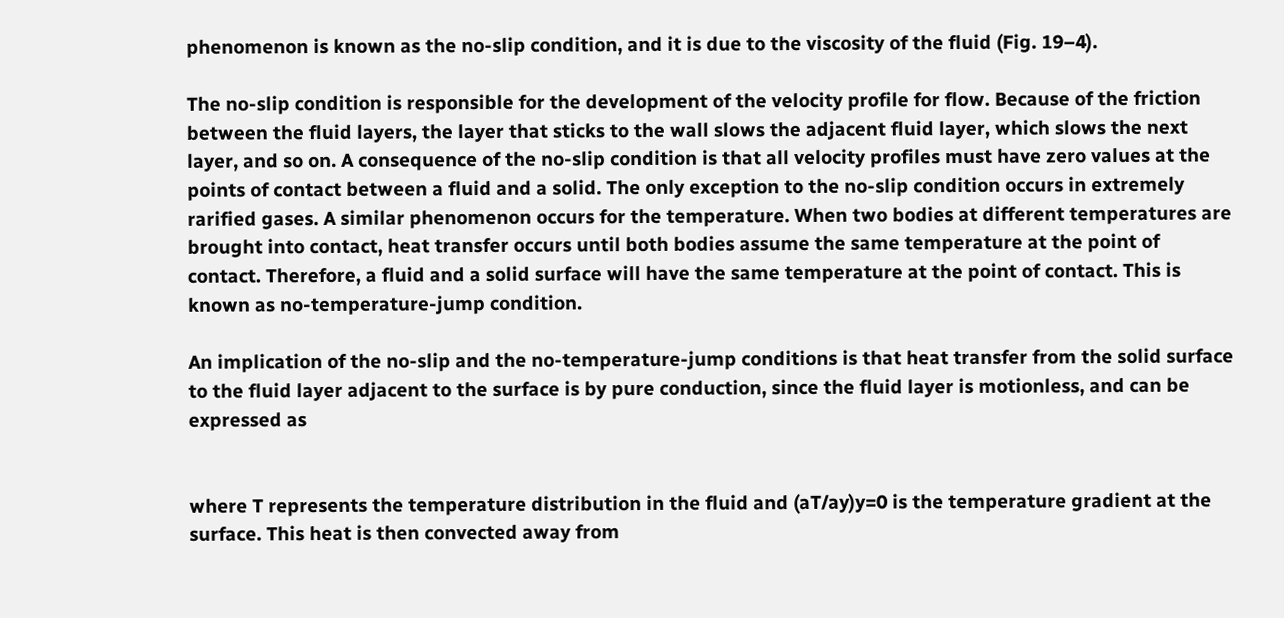phenomenon is known as the no-slip condition, and it is due to the viscosity of the fluid (Fig. 19–4).

The no-slip condition is responsible for the development of the velocity profile for flow. Because of the friction between the fluid layers, the layer that sticks to the wall slows the adjacent fluid layer, which slows the next layer, and so on. A consequence of the no-slip condition is that all velocity profiles must have zero values at the points of contact between a fluid and a solid. The only exception to the no-slip condition occurs in extremely rarified gases. A similar phenomenon occurs for the temperature. When two bodies at different temperatures are brought into contact, heat transfer occurs until both bodies assume the same temperature at the point of contact. Therefore, a fluid and a solid surface will have the same temperature at the point of contact. This is known as no-temperature-jump condition.

An implication of the no-slip and the no-temperature-jump conditions is that heat transfer from the solid surface to the fluid layer adjacent to the surface is by pure conduction, since the fluid layer is motionless, and can be expressed as


where T represents the temperature distribution in the fluid and (aT/ay)y=0 is the temperature gradient at the surface. This heat is then convected away from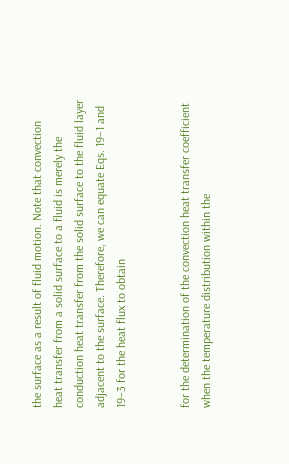the surface as a result of fluid motion. Note that convection heat transfer from a solid surface to a fluid is merely the conduction heat transfer from the solid surface to the fluid layer adjacent to the surface. Therefore, we can equate Eqs. 19–1 and 19–3 for the heat flux to obtain


for the determination of the convection heat transfer coefficient when the temperature distribution within the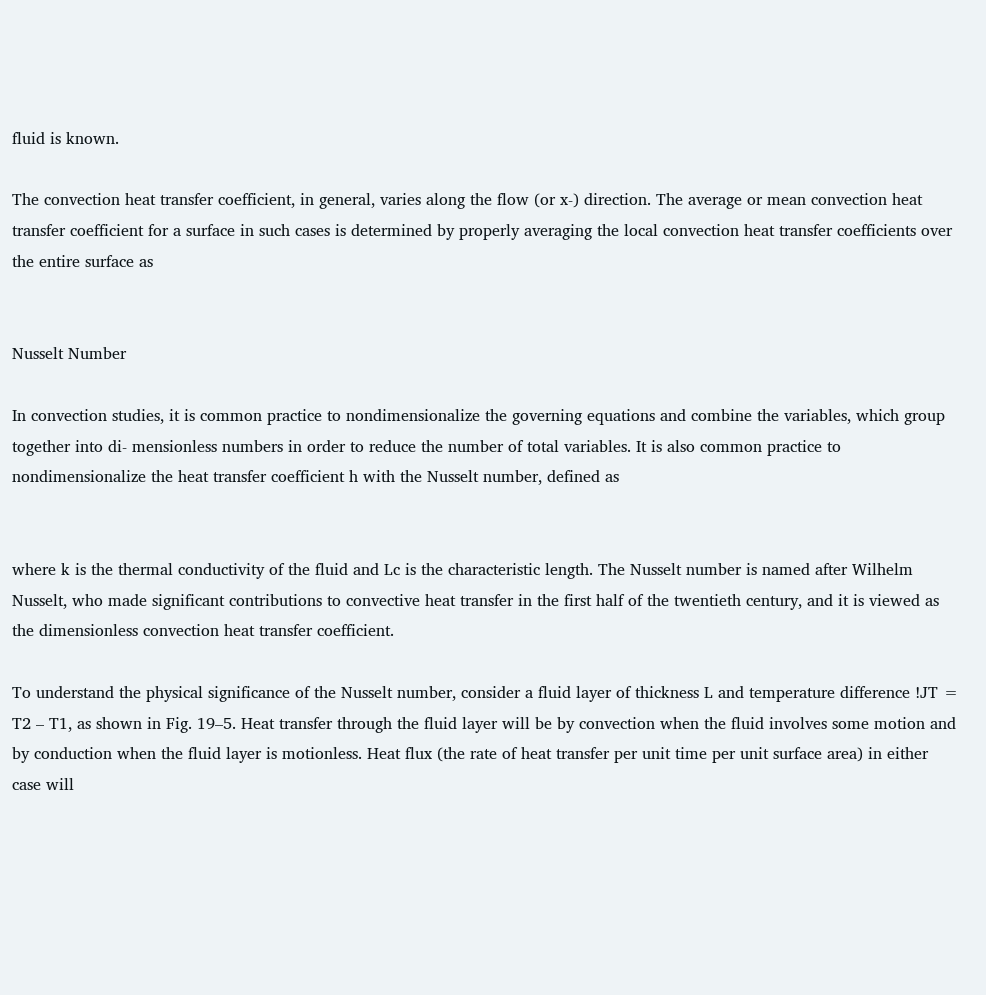fluid is known.

The convection heat transfer coefficient, in general, varies along the flow (or x-) direction. The average or mean convection heat transfer coefficient for a surface in such cases is determined by properly averaging the local convection heat transfer coefficients over the entire surface as


Nusselt Number

In convection studies, it is common practice to nondimensionalize the governing equations and combine the variables, which group together into di- mensionless numbers in order to reduce the number of total variables. It is also common practice to nondimensionalize the heat transfer coefficient h with the Nusselt number, defined as


where k is the thermal conductivity of the fluid and Lc is the characteristic length. The Nusselt number is named after Wilhelm Nusselt, who made significant contributions to convective heat transfer in the first half of the twentieth century, and it is viewed as the dimensionless convection heat transfer coefficient.

To understand the physical significance of the Nusselt number, consider a fluid layer of thickness L and temperature difference !JT = T2 – T1, as shown in Fig. 19–5. Heat transfer through the fluid layer will be by convection when the fluid involves some motion and by conduction when the fluid layer is motionless. Heat flux (the rate of heat transfer per unit time per unit surface area) in either case will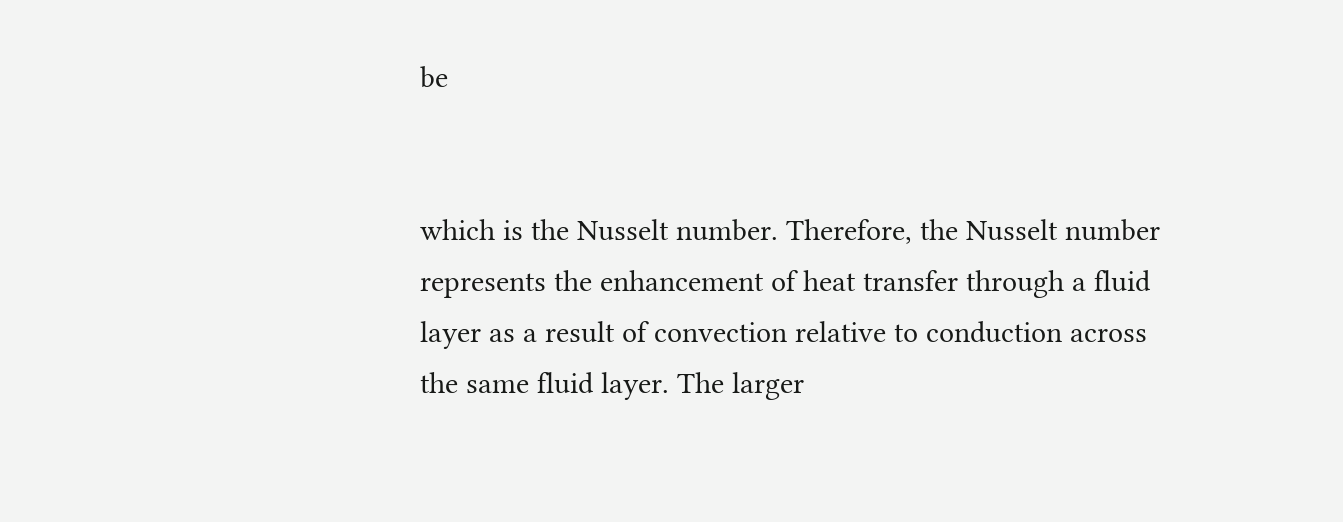be


which is the Nusselt number. Therefore, the Nusselt number represents the enhancement of heat transfer through a fluid layer as a result of convection relative to conduction across the same fluid layer. The larger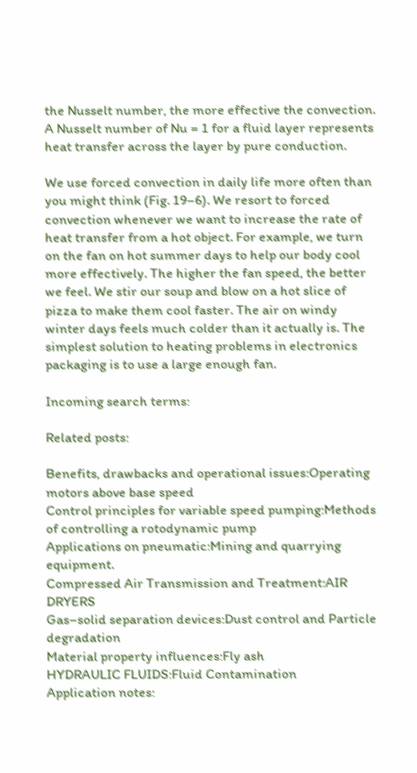the Nusselt number, the more effective the convection. A Nusselt number of Nu = 1 for a fluid layer represents heat transfer across the layer by pure conduction.

We use forced convection in daily life more often than you might think (Fig. 19–6). We resort to forced convection whenever we want to increase the rate of heat transfer from a hot object. For example, we turn on the fan on hot summer days to help our body cool more effectively. The higher the fan speed, the better we feel. We stir our soup and blow on a hot slice of pizza to make them cool faster. The air on windy winter days feels much colder than it actually is. The simplest solution to heating problems in electronics packaging is to use a large enough fan.

Incoming search terms:

Related posts:

Benefits, drawbacks and operational issues:Operating motors above base speed
Control principles for variable speed pumping:Methods of controlling a rotodynamic pump
Applications on pneumatic:Mining and quarrying equipment.
Compressed Air Transmission and Treatment:AIR DRYERS
Gas–solid separation devices:Dust control and Particle degradation
Material property influences:Fly ash
HYDRAULIC FLUIDS:Fluid Contamination
Application notes: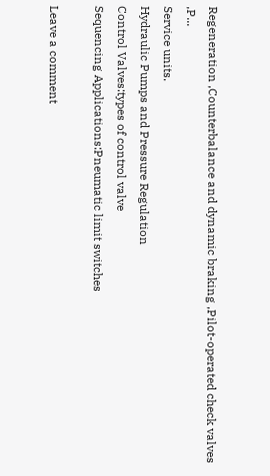Regeneration ,Counterbalance and dynamic braking ,Pilot-operated check valves ,P...
Service units.
Hydraulic Pumps and Pressure Regulation
Control Valves:types of control valve
Sequencing Applications:Pneumatic limit switches

Leave a comment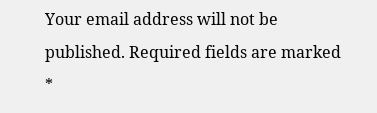Your email address will not be published. Required fields are marked *